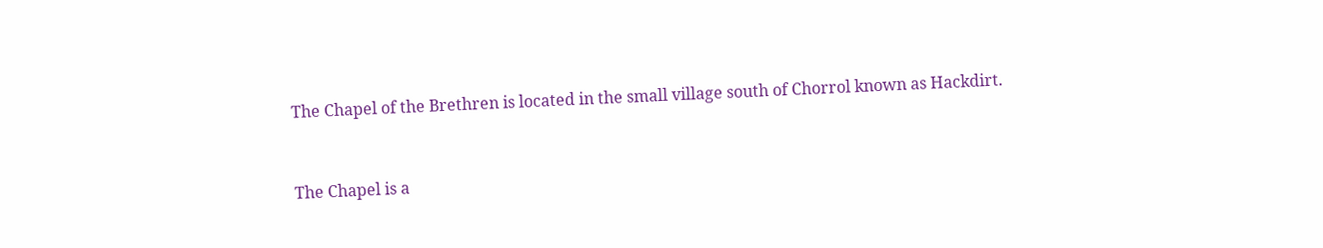The Chapel of the Brethren is located in the small village south of Chorrol known as Hackdirt.


The Chapel is a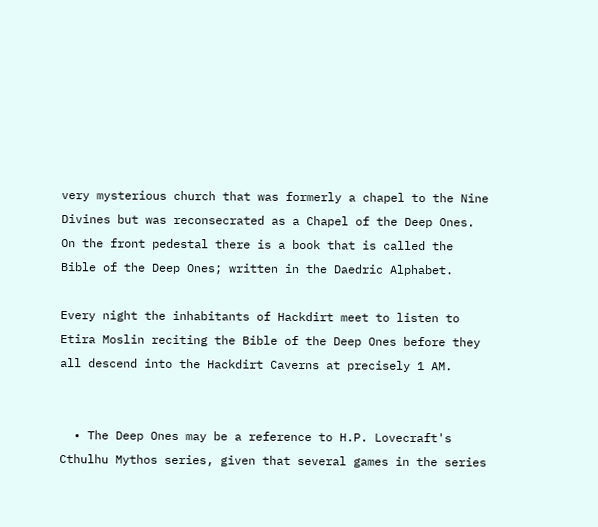very mysterious church that was formerly a chapel to the Nine Divines but was reconsecrated as a Chapel of the Deep Ones. On the front pedestal there is a book that is called the Bible of the Deep Ones; written in the Daedric Alphabet.

Every night the inhabitants of Hackdirt meet to listen to Etira Moslin reciting the Bible of the Deep Ones before they all descend into the Hackdirt Caverns at precisely 1 AM.


  • The Deep Ones may be a reference to H.P. Lovecraft's Cthulhu Mythos series, given that several games in the series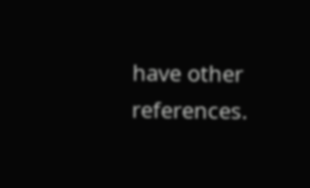have other references.